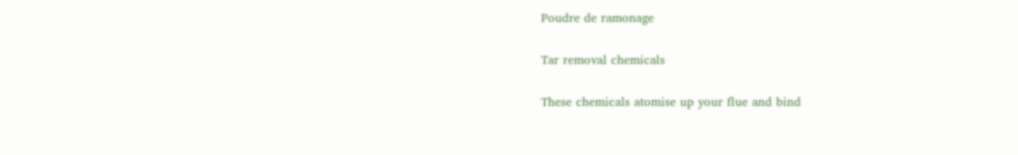Poudre de ramonage

Tar removal chemicals

These chemicals atomise up your flue and bind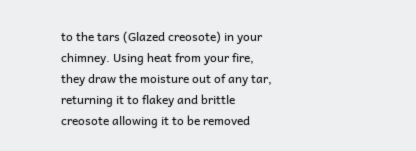to the tars (Glazed creosote) in your chimney. Using heat from your fire, they draw the moisture out of any tar, returning it to flakey and brittle creosote allowing it to be removed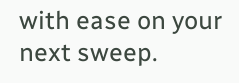with ease on your next sweep.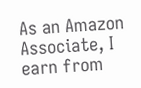As an Amazon Associate, I earn from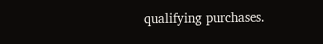qualifying purchases.